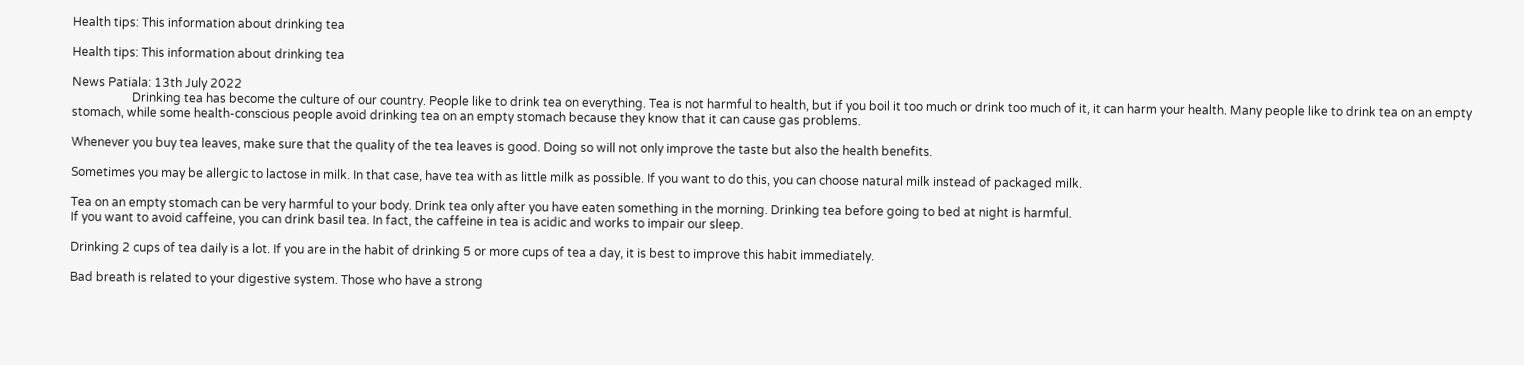Health tips: This information about drinking tea

Health tips: This information about drinking tea

News Patiala: 13th July 2022
                    Drinking tea has become the culture of our country. People like to drink tea on everything. Tea is not harmful to health, but if you boil it too much or drink too much of it, it can harm your health. Many people like to drink tea on an empty stomach, while some health-conscious people avoid drinking tea on an empty stomach because they know that it can cause gas problems.

Whenever you buy tea leaves, make sure that the quality of the tea leaves is good. Doing so will not only improve the taste but also the health benefits.

Sometimes you may be allergic to lactose in milk. In that case, have tea with as little milk as possible. If you want to do this, you can choose natural milk instead of packaged milk.

Tea on an empty stomach can be very harmful to your body. Drink tea only after you have eaten something in the morning. Drinking tea before going to bed at night is harmful.
If you want to avoid caffeine, you can drink basil tea. In fact, the caffeine in tea is acidic and works to impair our sleep.

Drinking 2 cups of tea daily is a lot. If you are in the habit of drinking 5 or more cups of tea a day, it is best to improve this habit immediately.

Bad breath is related to your digestive system. Those who have a strong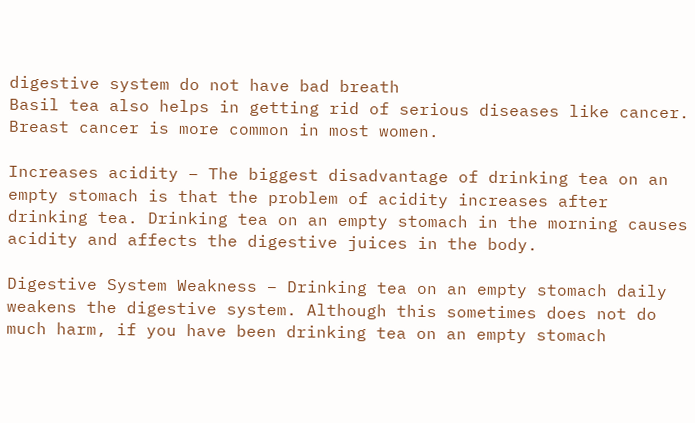digestive system do not have bad breath
Basil tea also helps in getting rid of serious diseases like cancer. Breast cancer is more common in most women.

Increases acidity – The biggest disadvantage of drinking tea on an empty stomach is that the problem of acidity increases after drinking tea. Drinking tea on an empty stomach in the morning causes acidity and affects the digestive juices in the body.

Digestive System Weakness – Drinking tea on an empty stomach daily weakens the digestive system. Although this sometimes does not do much harm, if you have been drinking tea on an empty stomach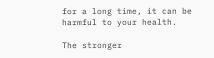for a long time, it can be harmful to your health.

The stronger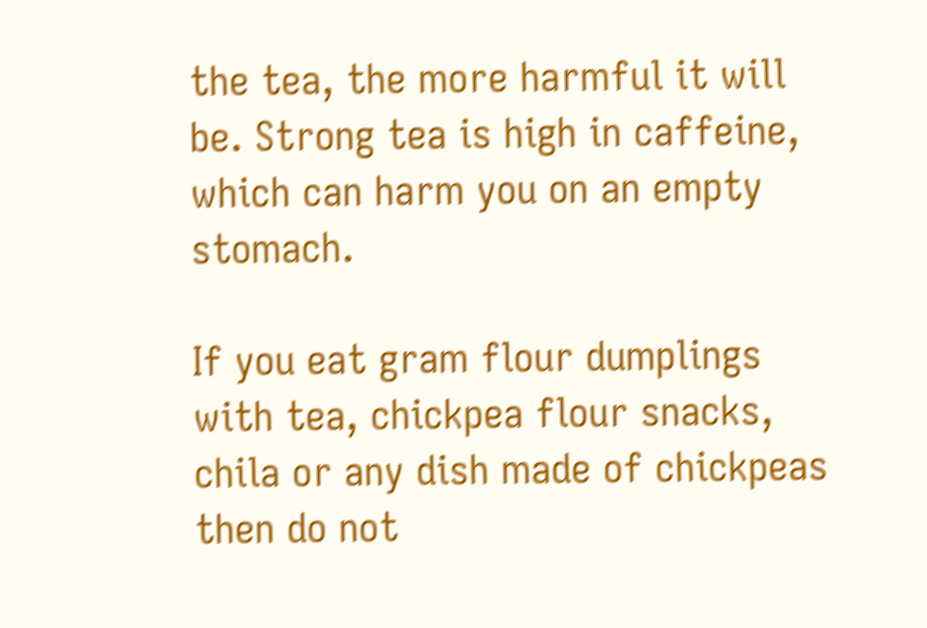the tea, the more harmful it will be. Strong tea is high in caffeine, which can harm you on an empty stomach.

If you eat gram flour dumplings with tea, chickpea flour snacks, chila or any dish made of chickpeas then do not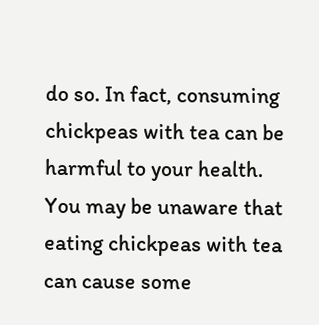do so. In fact, consuming chickpeas with tea can be harmful to your health. You may be unaware that eating chickpeas with tea can cause some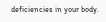deficiencies in your body.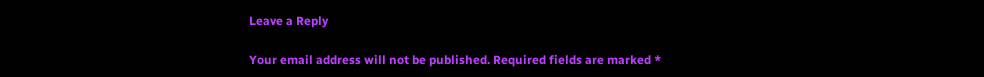Leave a Reply

Your email address will not be published. Required fields are marked *